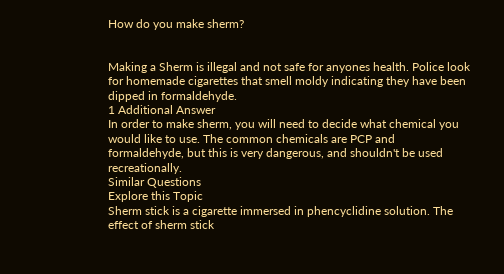How do you make sherm?


Making a Sherm is illegal and not safe for anyones health. Police look for homemade cigarettes that smell moldy indicating they have been dipped in formaldehyde.
1 Additional Answer
In order to make sherm, you will need to decide what chemical you would like to use. The common chemicals are PCP and formaldehyde, but this is very dangerous, and shouldn't be used recreationally.
Similar Questions
Explore this Topic
Sherm stick is a cigarette immersed in phencyclidine solution. The effect of sherm stick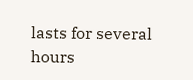lasts for several hours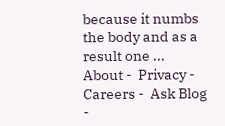because it numbs the body and as a result one ...
About -  Privacy -  Careers -  Ask Blog -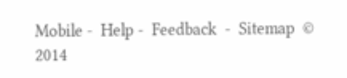Mobile -  Help -  Feedback  -  Sitemap  © 2014